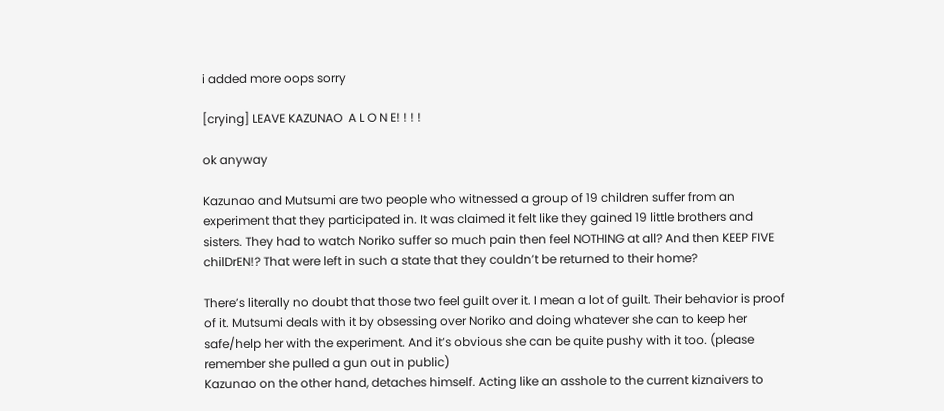i added more oops sorry

[crying] LEAVE KAZUNAO  A L O N E! ! ! !

ok anyway

Kazunao and Mutsumi are two people who witnessed a group of 19 children suffer from an experiment that they participated in. It was claimed it felt like they gained 19 little brothers and sisters. They had to watch Noriko suffer so much pain then feel NOTHING at all? And then KEEP FIVE chilDrEN!? That were left in such a state that they couldn’t be returned to their home?

There’s literally no doubt that those two feel guilt over it. I mean a lot of guilt. Their behavior is proof of it. Mutsumi deals with it by obsessing over Noriko and doing whatever she can to keep her safe/help her with the experiment. And it’s obvious she can be quite pushy with it too. (please remember she pulled a gun out in public)
Kazunao on the other hand, detaches himself. Acting like an asshole to the current kiznaivers to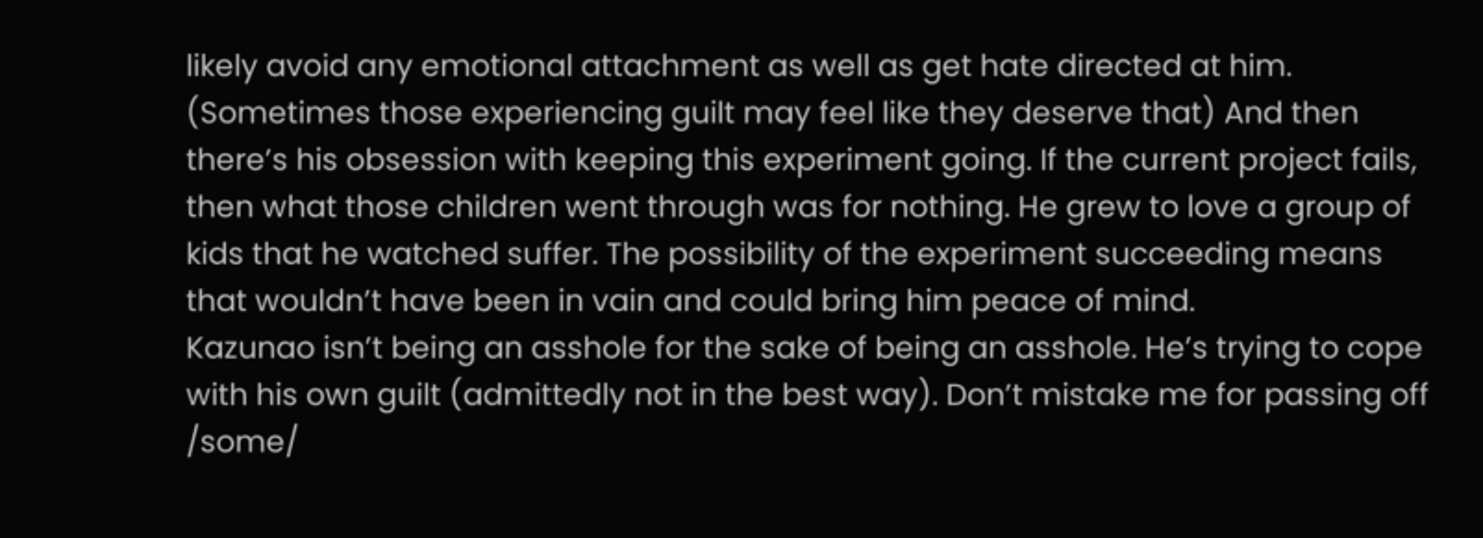likely avoid any emotional attachment as well as get hate directed at him. (Sometimes those experiencing guilt may feel like they deserve that) And then there’s his obsession with keeping this experiment going. If the current project fails, then what those children went through was for nothing. He grew to love a group of kids that he watched suffer. The possibility of the experiment succeeding means that wouldn’t have been in vain and could bring him peace of mind.
Kazunao isn’t being an asshole for the sake of being an asshole. He’s trying to cope with his own guilt (admittedly not in the best way). Don’t mistake me for passing off /some/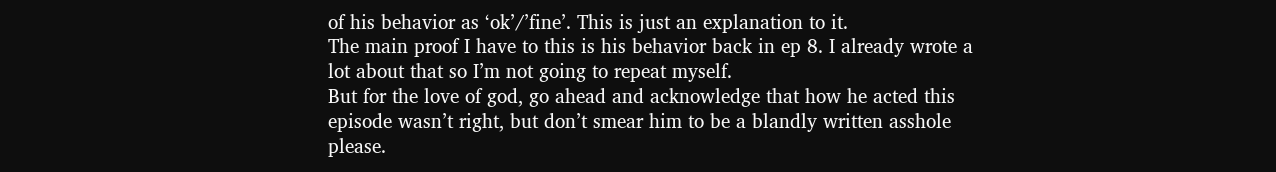of his behavior as ‘ok’/’fine’. This is just an explanation to it.
The main proof I have to this is his behavior back in ep 8. I already wrote a lot about that so I’m not going to repeat myself.
But for the love of god, go ahead and acknowledge that how he acted this episode wasn’t right, but don’t smear him to be a blandly written asshole please.